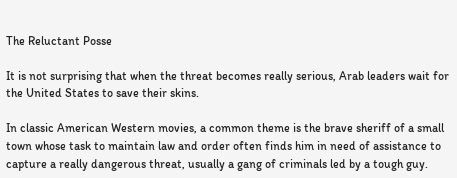The Reluctant Posse

It is not surprising that when the threat becomes really serious, Arab leaders wait for the United States to save their skins.

In classic American Western movies, a common theme is the brave sheriff of a small town whose task to maintain law and order often finds him in need of assistance to capture a really dangerous threat, usually a gang of criminals led by a tough guy.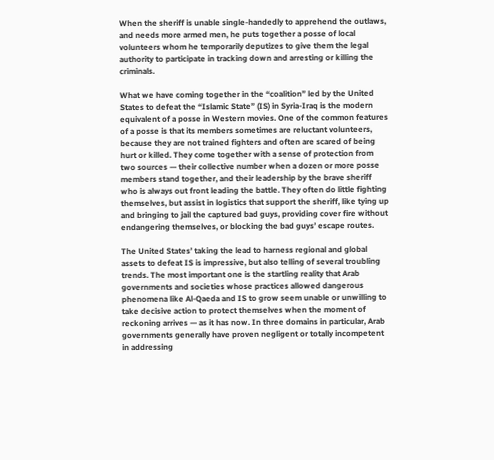When the sheriff is unable single-handedly to apprehend the outlaws, and needs more armed men, he puts together a posse of local volunteers whom he temporarily deputizes to give them the legal authority to participate in tracking down and arresting or killing the criminals.

What we have coming together in the “coalition” led by the United States to defeat the “Islamic State” (IS) in Syria-Iraq is the modern equivalent of a posse in Western movies. One of the common features of a posse is that its members sometimes are reluctant volunteers, because they are not trained fighters and often are scared of being hurt or killed. They come together with a sense of protection from two sources — their collective number when a dozen or more posse members stand together, and their leadership by the brave sheriff who is always out front leading the battle. They often do little fighting themselves, but assist in logistics that support the sheriff, like tying up and bringing to jail the captured bad guys, providing cover fire without endangering themselves, or blocking the bad guys’ escape routes.

The United States’ taking the lead to harness regional and global assets to defeat IS is impressive, but also telling of several troubling trends. The most important one is the startling reality that Arab governments and societies whose practices allowed dangerous phenomena like Al-Qaeda and IS to grow seem unable or unwilling to take decisive action to protect themselves when the moment of reckoning arrives — as it has now. In three domains in particular, Arab governments generally have proven negligent or totally incompetent in addressing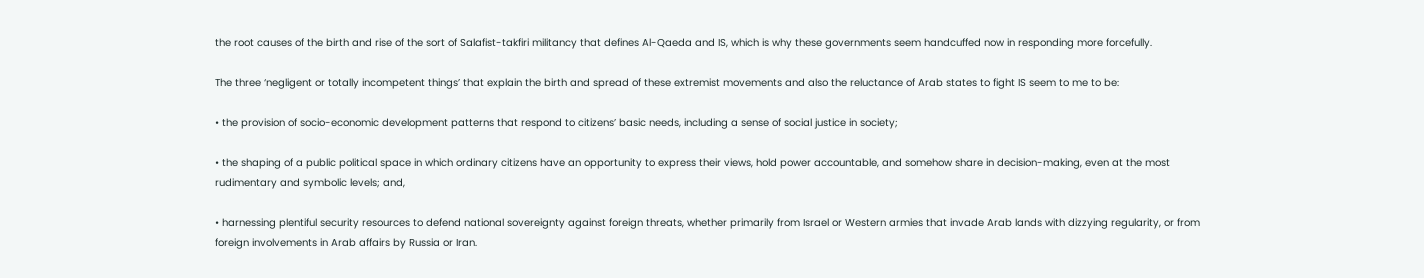the root causes of the birth and rise of the sort of Salafist-takfiri militancy that defines Al-Qaeda and IS, which is why these governments seem handcuffed now in responding more forcefully.

The three ‘negligent or totally incompetent things’ that explain the birth and spread of these extremist movements and also the reluctance of Arab states to fight IS seem to me to be:

• the provision of socio-economic development patterns that respond to citizens’ basic needs, including a sense of social justice in society;

• the shaping of a public political space in which ordinary citizens have an opportunity to express their views, hold power accountable, and somehow share in decision-making, even at the most rudimentary and symbolic levels; and,

• harnessing plentiful security resources to defend national sovereignty against foreign threats, whether primarily from Israel or Western armies that invade Arab lands with dizzying regularity, or from foreign involvements in Arab affairs by Russia or Iran.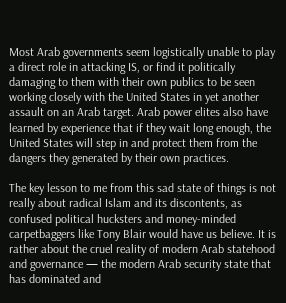Most Arab governments seem logistically unable to play a direct role in attacking IS, or find it politically damaging to them with their own publics to be seen working closely with the United States in yet another assault on an Arab target. Arab power elites also have learned by experience that if they wait long enough, the United States will step in and protect them from the dangers they generated by their own practices.

The key lesson to me from this sad state of things is not really about radical Islam and its discontents, as confused political hucksters and money-minded carpetbaggers like Tony Blair would have us believe. It is rather about the cruel reality of modern Arab statehood and governance — the modern Arab security state that has dominated and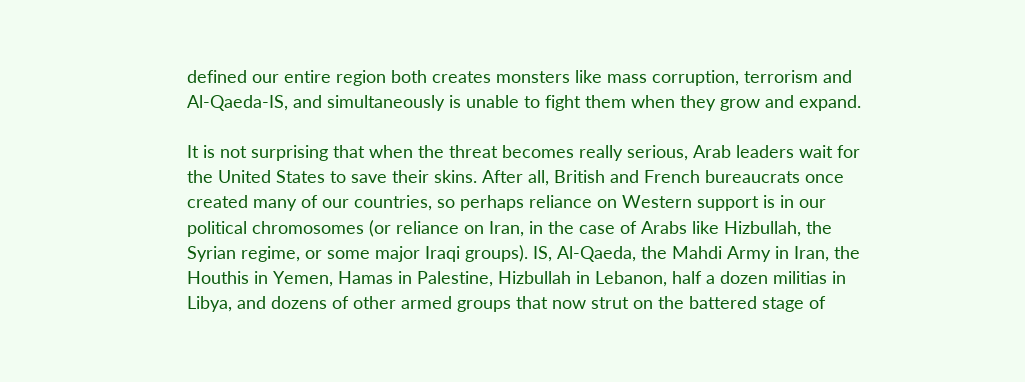defined our entire region both creates monsters like mass corruption, terrorism and Al-Qaeda-IS, and simultaneously is unable to fight them when they grow and expand.

It is not surprising that when the threat becomes really serious, Arab leaders wait for the United States to save their skins. After all, British and French bureaucrats once created many of our countries, so perhaps reliance on Western support is in our political chromosomes (or reliance on Iran, in the case of Arabs like Hizbullah, the Syrian regime, or some major Iraqi groups). IS, Al-Qaeda, the Mahdi Army in Iran, the Houthis in Yemen, Hamas in Palestine, Hizbullah in Lebanon, half a dozen militias in Libya, and dozens of other armed groups that now strut on the battered stage of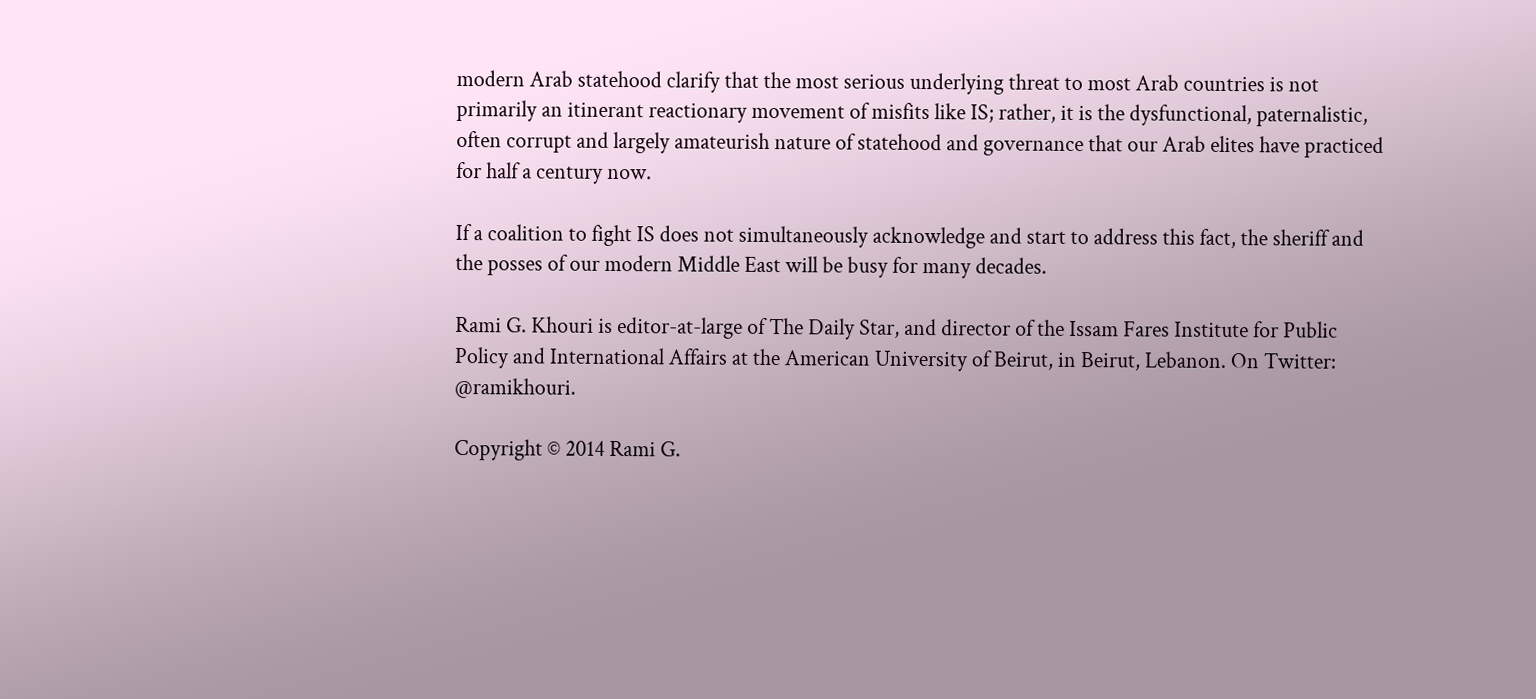modern Arab statehood clarify that the most serious underlying threat to most Arab countries is not primarily an itinerant reactionary movement of misfits like IS; rather, it is the dysfunctional, paternalistic, often corrupt and largely amateurish nature of statehood and governance that our Arab elites have practiced for half a century now.

If a coalition to fight IS does not simultaneously acknowledge and start to address this fact, the sheriff and the posses of our modern Middle East will be busy for many decades.

Rami G. Khouri is editor-at-large of The Daily Star, and director of the Issam Fares Institute for Public Policy and International Affairs at the American University of Beirut, in Beirut, Lebanon. On Twitter: @ramikhouri.

Copyright © 2014 Rami G.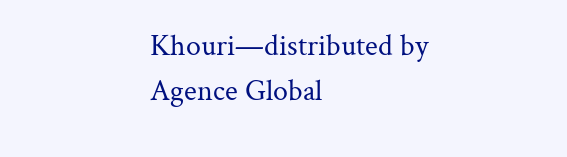Khouri—distributed by Agence Global